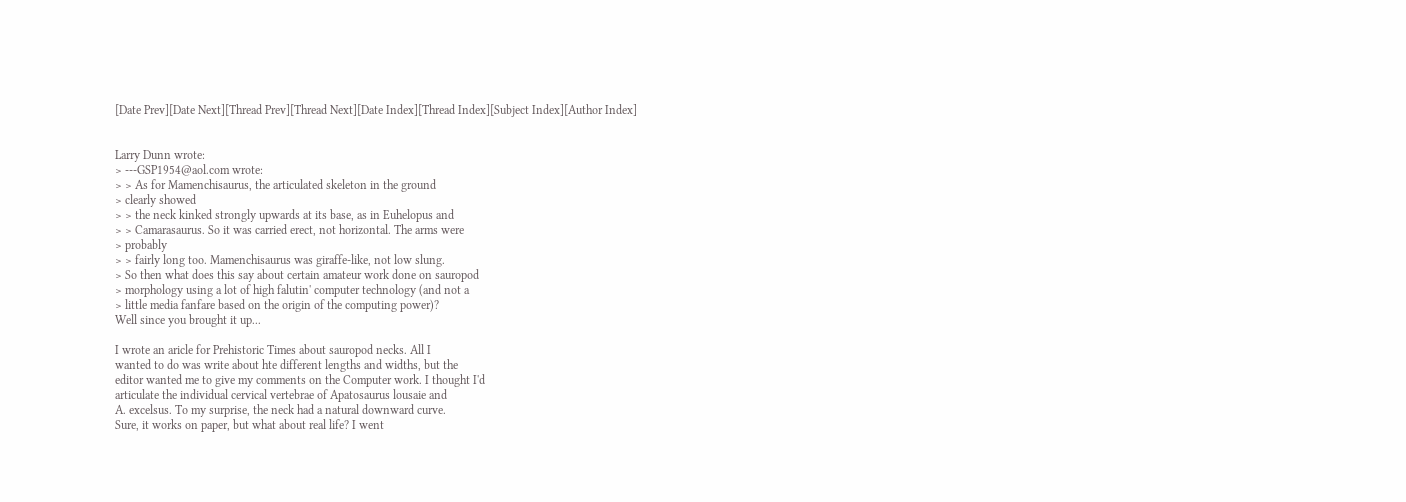[Date Prev][Date Next][Thread Prev][Thread Next][Date Index][Thread Index][Subject Index][Author Index]


Larry Dunn wrote:
> ---GSP1954@aol.com wrote:
> > As for Mamenchisaurus, the articulated skeleton in the ground
> clearly showed
> > the neck kinked strongly upwards at its base, as in Euhelopus and
> > Camarasaurus. So it was carried erect, not horizontal. The arms were
> probably
> > fairly long too. Mamenchisaurus was giraffe-like, not low slung.
> So then what does this say about certain amateur work done on sauropod
> morphology using a lot of high falutin' computer technology (and not a
> little media fanfare based on the origin of the computing power)?
Well since you brought it up...

I wrote an aricle for Prehistoric Times about sauropod necks. All I
wanted to do was write about hte different lengths and widths, but the
editor wanted me to give my comments on the Computer work. I thought I'd
articulate the individual cervical vertebrae of Apatosaurus lousaie and
A. excelsus. To my surprise, the neck had a natural downward curve.
Sure, it works on paper, but what about real life? I went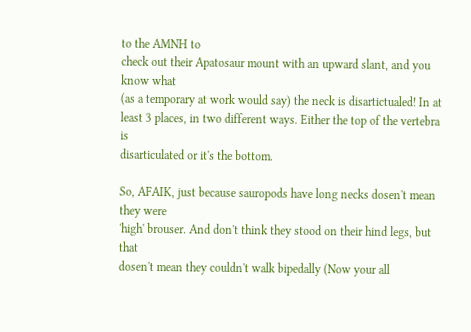to the AMNH to
check out their Apatosaur mount with an upward slant, and you know what
(as a temporary at work would say) the neck is disartictualed! In at
least 3 places, in two different ways. Either the top of the vertebra is
disarticulated or it's the bottom.

So, AFAIK, just because sauropods have long necks dosen't mean they were
'high' brouser. And don't think they stood on their hind legs, but that
dosen't mean they couldn't walk bipedally (Now your all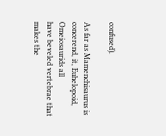confused).

As far as Mamenchisaurus is concerend, it, Euhelopoid, Omeiosaurids all
have beveled vertebrae that makes the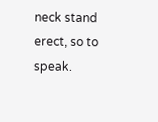neck stand erect, so to speak.